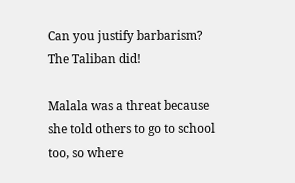Can you justify barbarism? The Taliban did!

Malala was a threat because she told others to go to school too, so where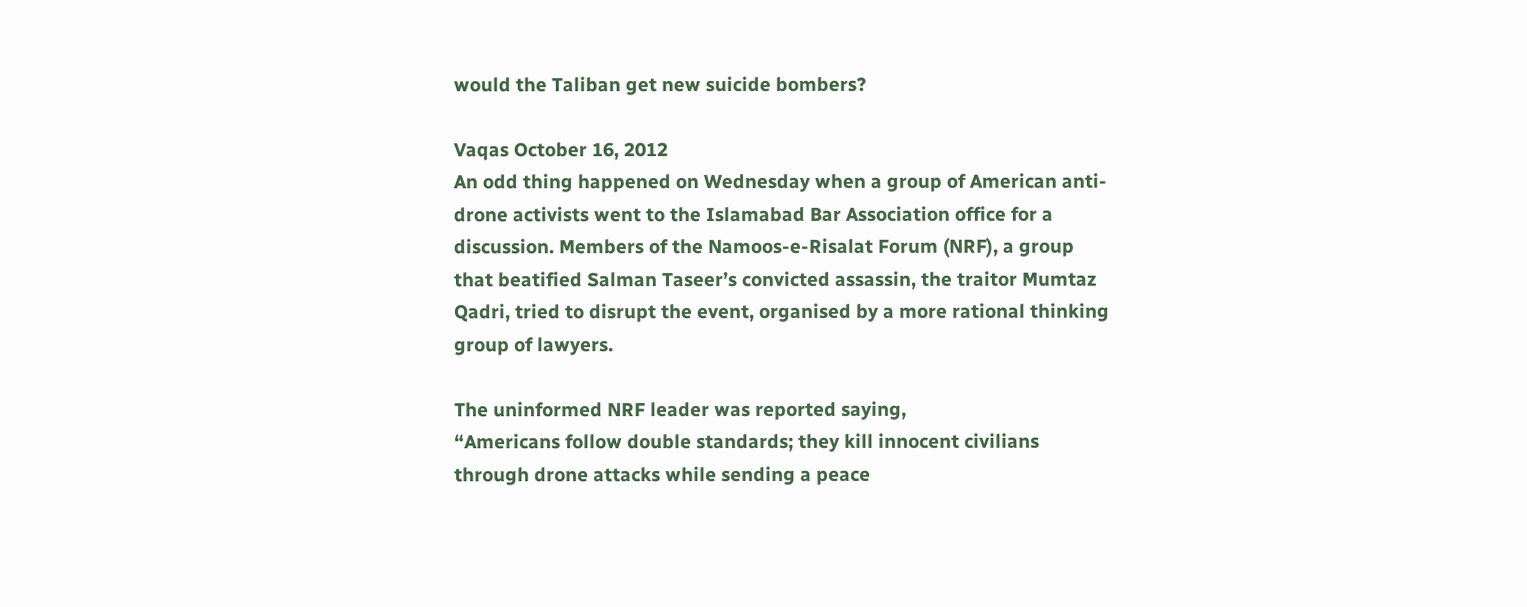would the Taliban get new suicide bombers?

Vaqas October 16, 2012
An odd thing happened on Wednesday when a group of American anti-drone activists went to the Islamabad Bar Association office for a discussion. Members of the Namoos-e-Risalat Forum (NRF), a group that beatified Salman Taseer’s convicted assassin, the traitor Mumtaz Qadri, tried to disrupt the event, organised by a more rational thinking group of lawyers.

The uninformed NRF leader was reported saying,
“Americans follow double standards; they kill innocent civilians through drone attacks while sending a peace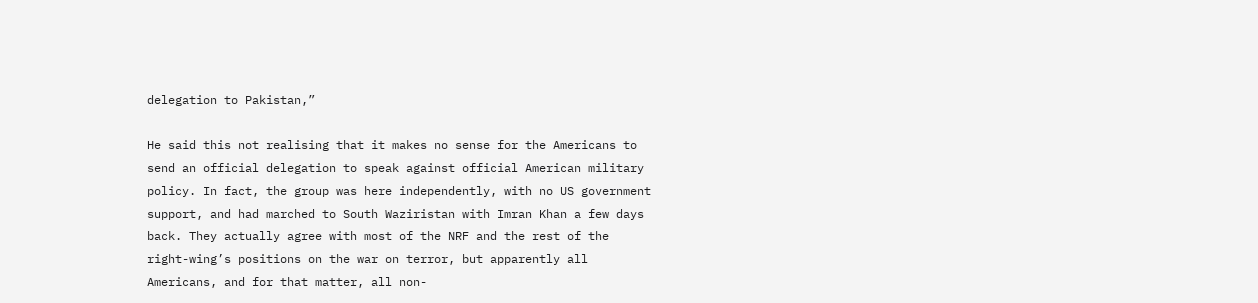delegation to Pakistan,”

He said this not realising that it makes no sense for the Americans to send an official delegation to speak against official American military policy. In fact, the group was here independently, with no US government support, and had marched to South Waziristan with Imran Khan a few days back. They actually agree with most of the NRF and the rest of the right-wing’s positions on the war on terror, but apparently all Americans, and for that matter, all non-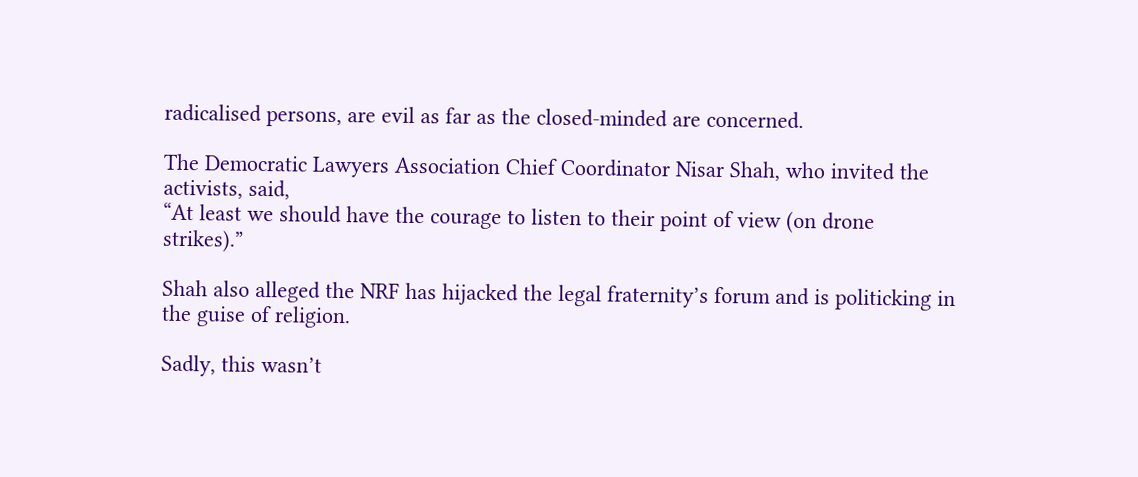radicalised persons, are evil as far as the closed-minded are concerned.

The Democratic Lawyers Association Chief Coordinator Nisar Shah, who invited the activists, said,
“At least we should have the courage to listen to their point of view (on drone strikes).”

Shah also alleged the NRF has hijacked the legal fraternity’s forum and is politicking in the guise of religion.

Sadly, this wasn’t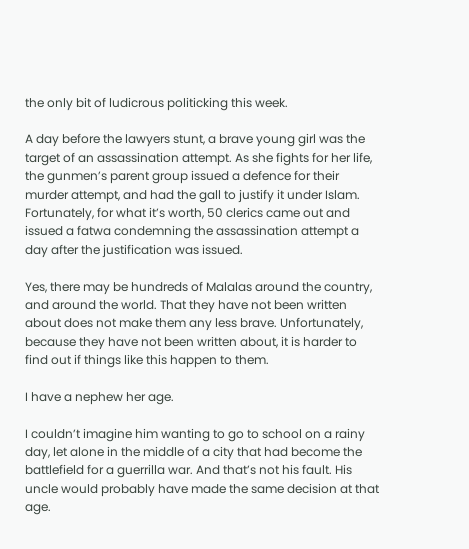the only bit of ludicrous politicking this week.

A day before the lawyers stunt, a brave young girl was the target of an assassination attempt. As she fights for her life, the gunmen’s parent group issued a defence for their murder attempt, and had the gall to justify it under Islam. Fortunately, for what it’s worth, 50 clerics came out and issued a fatwa condemning the assassination attempt a day after the justification was issued.

Yes, there may be hundreds of Malalas around the country, and around the world. That they have not been written about does not make them any less brave. Unfortunately, because they have not been written about, it is harder to find out if things like this happen to them.

I have a nephew her age.

I couldn’t imagine him wanting to go to school on a rainy day, let alone in the middle of a city that had become the battlefield for a guerrilla war. And that’s not his fault. His uncle would probably have made the same decision at that age.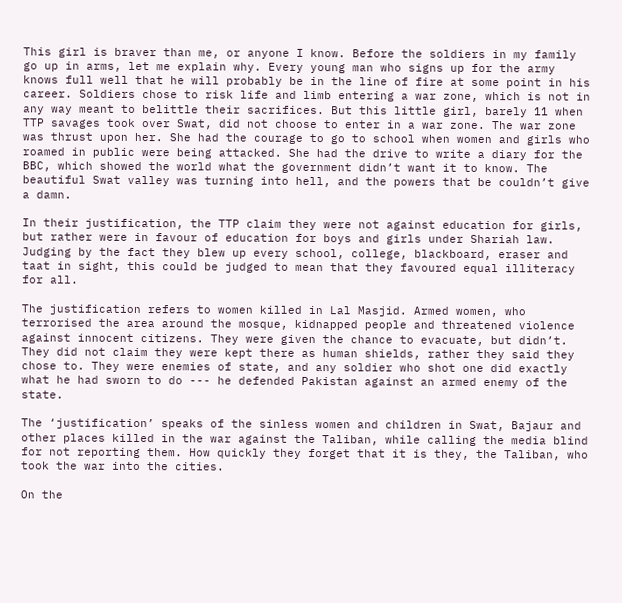This girl is braver than me, or anyone I know. Before the soldiers in my family go up in arms, let me explain why. Every young man who signs up for the army knows full well that he will probably be in the line of fire at some point in his career. Soldiers chose to risk life and limb entering a war zone, which is not in any way meant to belittle their sacrifices. But this little girl, barely 11 when TTP savages took over Swat, did not choose to enter in a war zone. The war zone was thrust upon her. She had the courage to go to school when women and girls who roamed in public were being attacked. She had the drive to write a diary for the BBC, which showed the world what the government didn’t want it to know. The beautiful Swat valley was turning into hell, and the powers that be couldn’t give a damn.

In their justification, the TTP claim they were not against education for girls, but rather were in favour of education for boys and girls under Shariah law. Judging by the fact they blew up every school, college, blackboard, eraser and taat in sight, this could be judged to mean that they favoured equal illiteracy for all.

The justification refers to women killed in Lal Masjid. Armed women, who terrorised the area around the mosque, kidnapped people and threatened violence against innocent citizens. They were given the chance to evacuate, but didn’t. They did not claim they were kept there as human shields, rather they said they chose to. They were enemies of state, and any soldier who shot one did exactly what he had sworn to do --- he defended Pakistan against an armed enemy of the state.

The ‘justification’ speaks of the sinless women and children in Swat, Bajaur and other places killed in the war against the Taliban, while calling the media blind for not reporting them. How quickly they forget that it is they, the Taliban, who took the war into the cities.

On the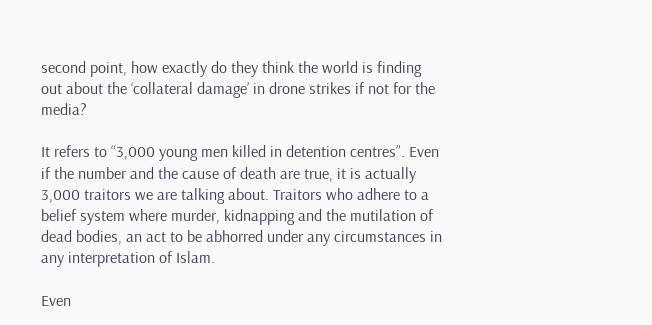second point, how exactly do they think the world is finding out about the ‘collateral damage’ in drone strikes if not for the media?

It refers to “3,000 young men killed in detention centres”. Even if the number and the cause of death are true, it is actually 3,000 traitors we are talking about. Traitors who adhere to a belief system where murder, kidnapping and the mutilation of dead bodies, an act to be abhorred under any circumstances in any interpretation of Islam.

Even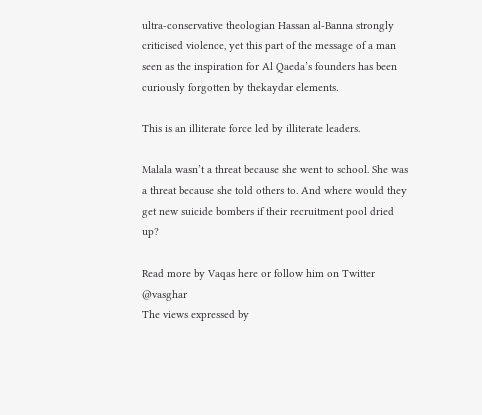ultra-conservative theologian Hassan al-Banna strongly criticised violence, yet this part of the message of a man seen as the inspiration for Al Qaeda’s founders has been curiously forgotten by thekaydar elements.

This is an illiterate force led by illiterate leaders.

Malala wasn’t a threat because she went to school. She was a threat because she told others to. And where would they get new suicide bombers if their recruitment pool dried up?

Read more by Vaqas here or follow him on Twitter @vasghar
The views expressed by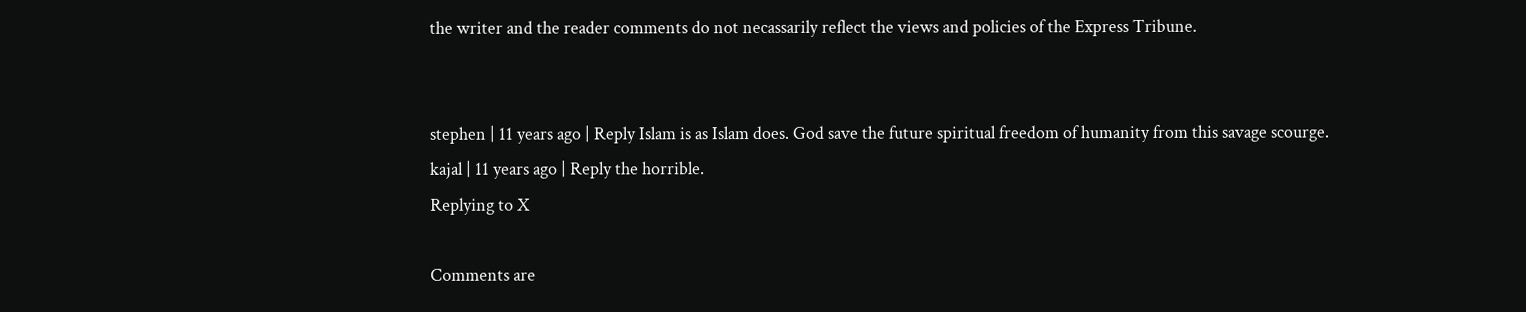the writer and the reader comments do not necassarily reflect the views and policies of the Express Tribune.


stephen | 11 years ago | Reply Islam is as Islam does. God save the future spiritual freedom of humanity from this savage scourge.
kajal | 11 years ago | Reply the horrible.
Replying to X

Comments are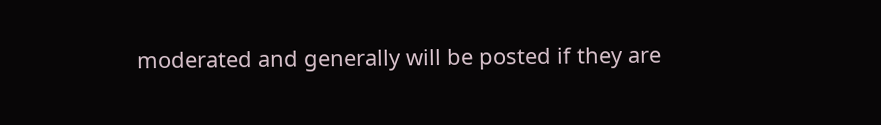moderated and generally will be posted if they are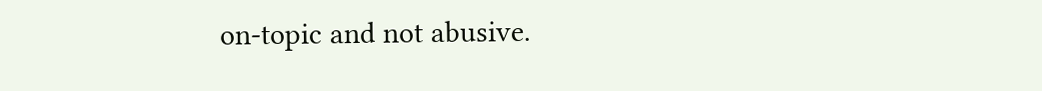on-topic and not abusive.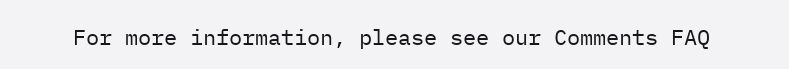For more information, please see our Comments FAQ